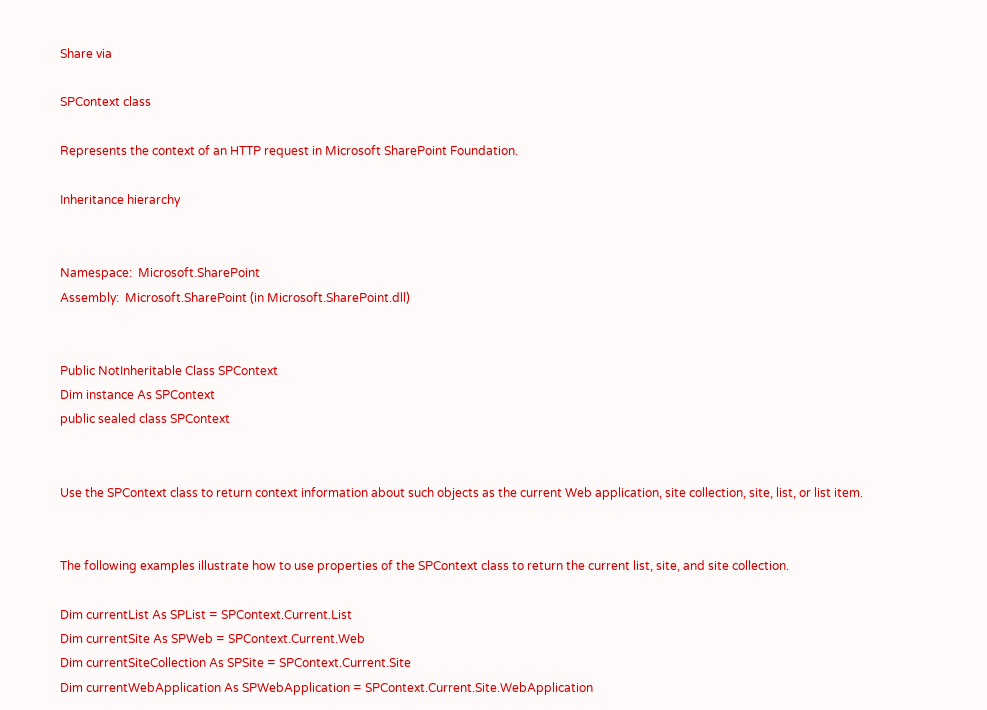Share via

SPContext class

Represents the context of an HTTP request in Microsoft SharePoint Foundation.

Inheritance hierarchy


Namespace:  Microsoft.SharePoint
Assembly:  Microsoft.SharePoint (in Microsoft.SharePoint.dll)


Public NotInheritable Class SPContext
Dim instance As SPContext
public sealed class SPContext


Use the SPContext class to return context information about such objects as the current Web application, site collection, site, list, or list item.


The following examples illustrate how to use properties of the SPContext class to return the current list, site, and site collection.

Dim currentList As SPList = SPContext.Current.List
Dim currentSite As SPWeb = SPContext.Current.Web
Dim currentSiteCollection As SPSite = SPContext.Current.Site
Dim currentWebApplication As SPWebApplication = SPContext.Current.Site.WebApplication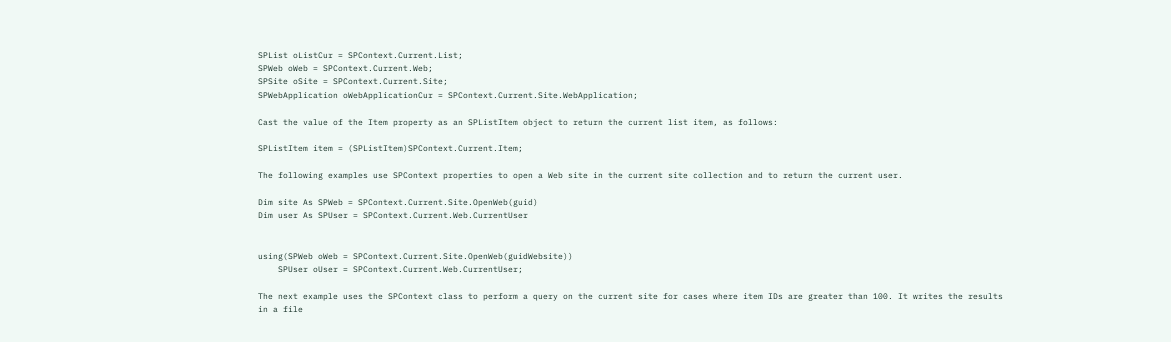SPList oListCur = SPContext.Current.List;
SPWeb oWeb = SPContext.Current.Web;
SPSite oSite = SPContext.Current.Site;
SPWebApplication oWebApplicationCur = SPContext.Current.Site.WebApplication;

Cast the value of the Item property as an SPListItem object to return the current list item, as follows:

SPListItem item = (SPListItem)SPContext.Current.Item;

The following examples use SPContext properties to open a Web site in the current site collection and to return the current user.

Dim site As SPWeb = SPContext.Current.Site.OpenWeb(guid)
Dim user As SPUser = SPContext.Current.Web.CurrentUser


using(SPWeb oWeb = SPContext.Current.Site.OpenWeb(guidWebsite))
    SPUser oUser = SPContext.Current.Web.CurrentUser;

The next example uses the SPContext class to perform a query on the current site for cases where item IDs are greater than 100. It writes the results in a file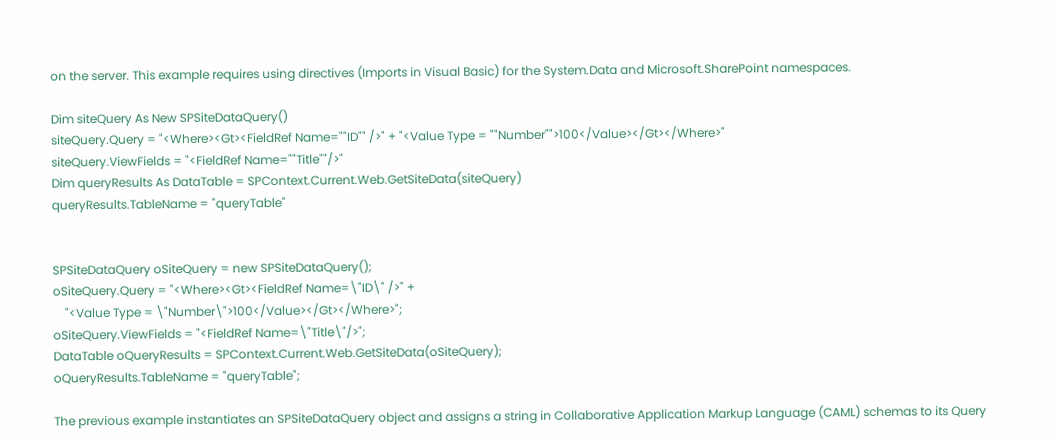on the server. This example requires using directives (Imports in Visual Basic) for the System.Data and Microsoft.SharePoint namespaces.

Dim siteQuery As New SPSiteDataQuery()
siteQuery.Query = "<Where><Gt><FieldRef Name=""ID"" />" + "<Value Type = ""Number"">100</Value></Gt></Where>"
siteQuery.ViewFields = "<FieldRef Name=""Title""/>"
Dim queryResults As DataTable = SPContext.Current.Web.GetSiteData(siteQuery)
queryResults.TableName = "queryTable"


SPSiteDataQuery oSiteQuery = new SPSiteDataQuery();
oSiteQuery.Query = "<Where><Gt><FieldRef Name=\"ID\" />" +
    "<Value Type = \"Number\">100</Value></Gt></Where>";
oSiteQuery.ViewFields = "<FieldRef Name=\"Title\"/>";
DataTable oQueryResults = SPContext.Current.Web.GetSiteData(oSiteQuery);
oQueryResults.TableName = "queryTable";

The previous example instantiates an SPSiteDataQuery object and assigns a string in Collaborative Application Markup Language (CAML) schemas to its Query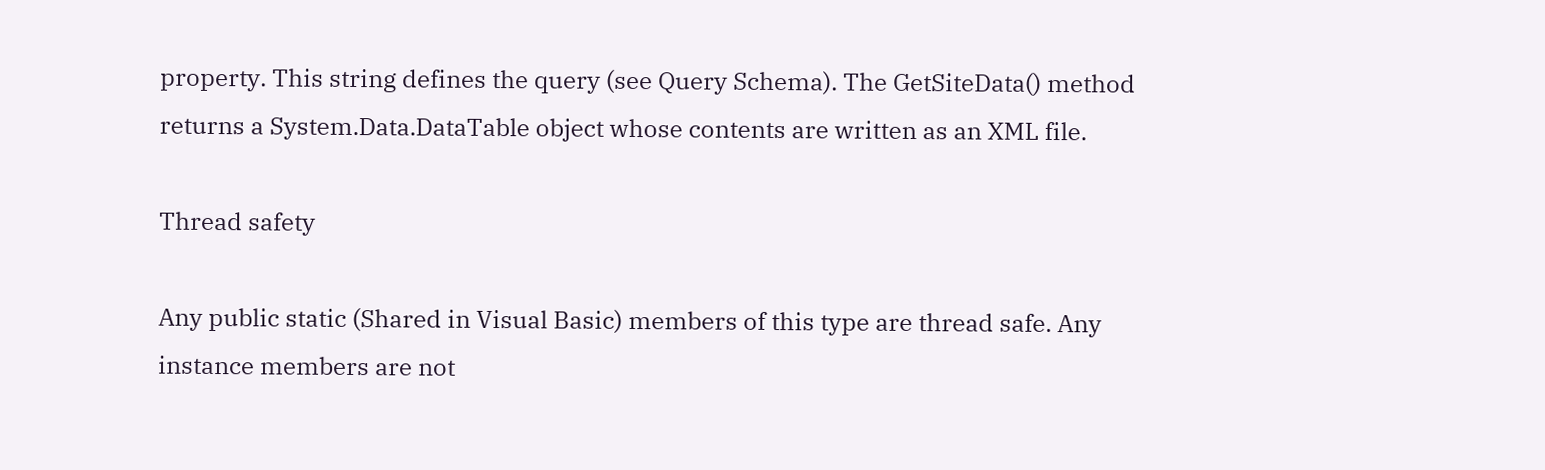property. This string defines the query (see Query Schema). The GetSiteData() method returns a System.Data.DataTable object whose contents are written as an XML file.

Thread safety

Any public static (Shared in Visual Basic) members of this type are thread safe. Any instance members are not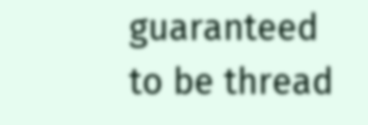guaranteed to be thread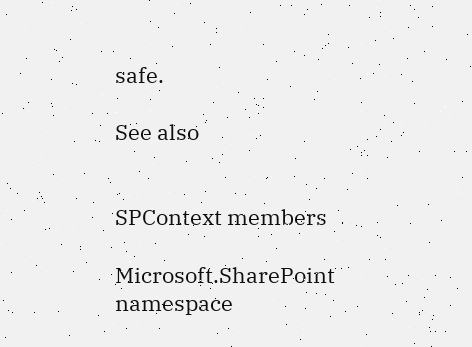safe.

See also


SPContext members

Microsoft.SharePoint namespace